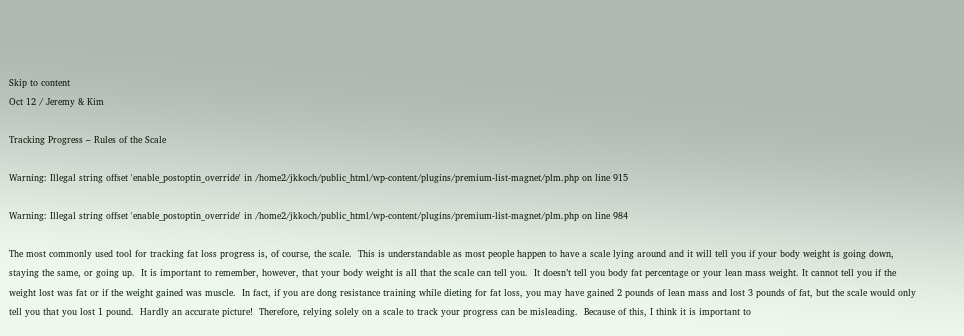Skip to content
Oct 12 / Jeremy & Kim

Tracking Progress – Rules of the Scale

Warning: Illegal string offset 'enable_postoptin_override' in /home2/jkkoch/public_html/wp-content/plugins/premium-list-magnet/plm.php on line 915

Warning: Illegal string offset 'enable_postoptin_override' in /home2/jkkoch/public_html/wp-content/plugins/premium-list-magnet/plm.php on line 984

The most commonly used tool for tracking fat loss progress is, of course, the scale.  This is understandable as most people happen to have a scale lying around and it will tell you if your body weight is going down, staying the same, or going up.  It is important to remember, however, that your body weight is all that the scale can tell you.  It doesn’t tell you body fat percentage or your lean mass weight. It cannot tell you if the weight lost was fat or if the weight gained was muscle.  In fact, if you are dong resistance training while dieting for fat loss, you may have gained 2 pounds of lean mass and lost 3 pounds of fat, but the scale would only tell you that you lost 1 pound.  Hardly an accurate picture!  Therefore, relying solely on a scale to track your progress can be misleading.  Because of this, I think it is important to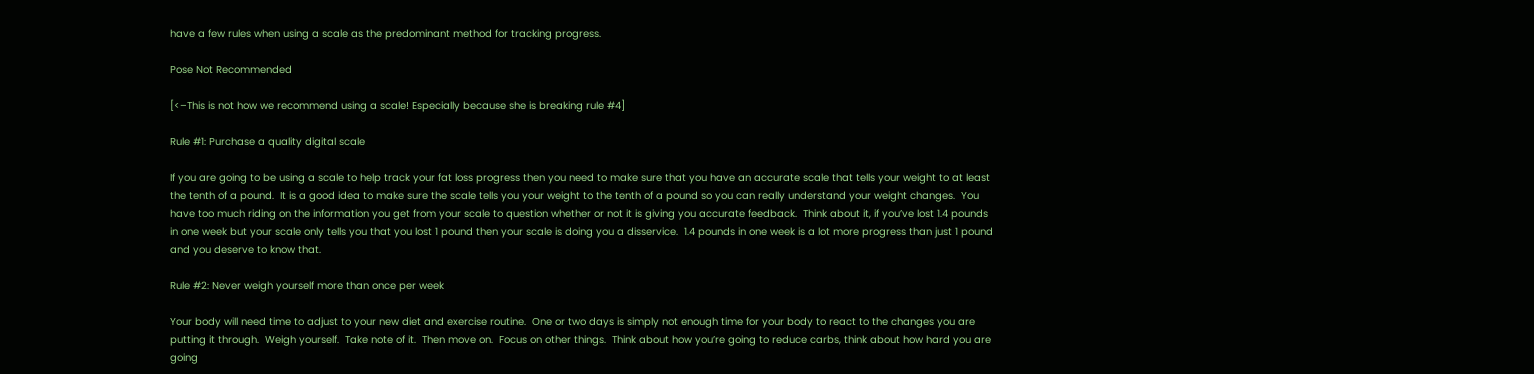have a few rules when using a scale as the predominant method for tracking progress.

Pose Not Recommended

[<–This is not how we recommend using a scale! Especially because she is breaking rule #4]

Rule #1: Purchase a quality digital scale

If you are going to be using a scale to help track your fat loss progress then you need to make sure that you have an accurate scale that tells your weight to at least the tenth of a pound.  It is a good idea to make sure the scale tells you your weight to the tenth of a pound so you can really understand your weight changes.  You have too much riding on the information you get from your scale to question whether or not it is giving you accurate feedback.  Think about it, if you’ve lost 1.4 pounds in one week but your scale only tells you that you lost 1 pound then your scale is doing you a disservice.  1.4 pounds in one week is a lot more progress than just 1 pound and you deserve to know that.

Rule #2: Never weigh yourself more than once per week

Your body will need time to adjust to your new diet and exercise routine.  One or two days is simply not enough time for your body to react to the changes you are putting it through.  Weigh yourself.  Take note of it.  Then move on.  Focus on other things.  Think about how you’re going to reduce carbs, think about how hard you are going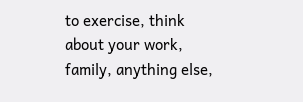to exercise, think about your work, family, anything else,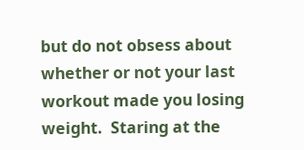but do not obsess about whether or not your last workout made you losing weight.  Staring at the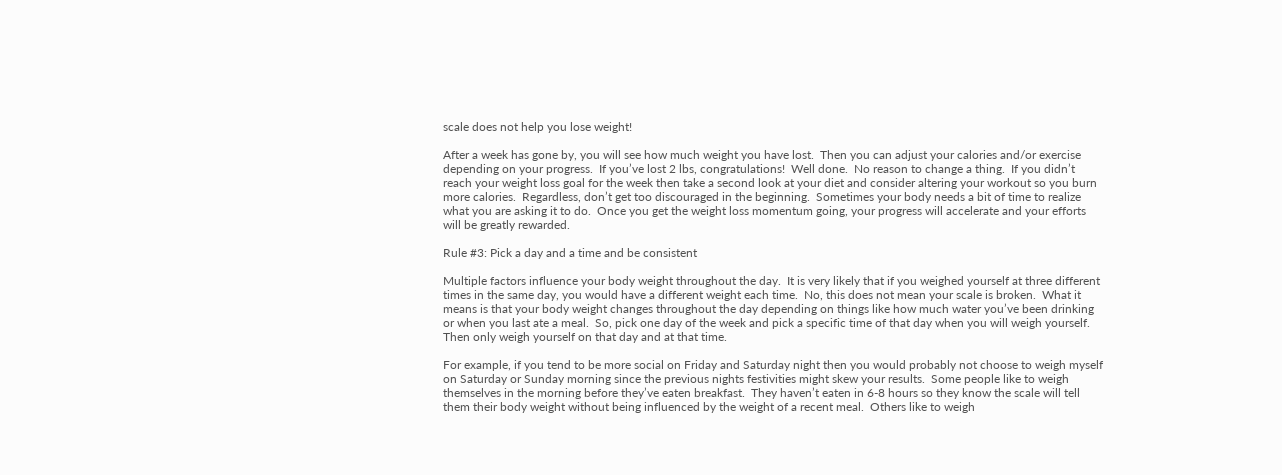scale does not help you lose weight!

After a week has gone by, you will see how much weight you have lost.  Then you can adjust your calories and/or exercise depending on your progress.  If you’ve lost 2 lbs, congratulations!  Well done.  No reason to change a thing.  If you didn’t reach your weight loss goal for the week then take a second look at your diet and consider altering your workout so you burn more calories.  Regardless, don’t get too discouraged in the beginning.  Sometimes your body needs a bit of time to realize what you are asking it to do.  Once you get the weight loss momentum going, your progress will accelerate and your efforts will be greatly rewarded.

Rule #3: Pick a day and a time and be consistent

Multiple factors influence your body weight throughout the day.  It is very likely that if you weighed yourself at three different times in the same day, you would have a different weight each time.  No, this does not mean your scale is broken.  What it means is that your body weight changes throughout the day depending on things like how much water you’ve been drinking or when you last ate a meal.  So, pick one day of the week and pick a specific time of that day when you will weigh yourself.  Then only weigh yourself on that day and at that time.

For example, if you tend to be more social on Friday and Saturday night then you would probably not choose to weigh myself on Saturday or Sunday morning since the previous nights festivities might skew your results.  Some people like to weigh themselves in the morning before they’ve eaten breakfast.  They haven’t eaten in 6-8 hours so they know the scale will tell them their body weight without being influenced by the weight of a recent meal.  Others like to weigh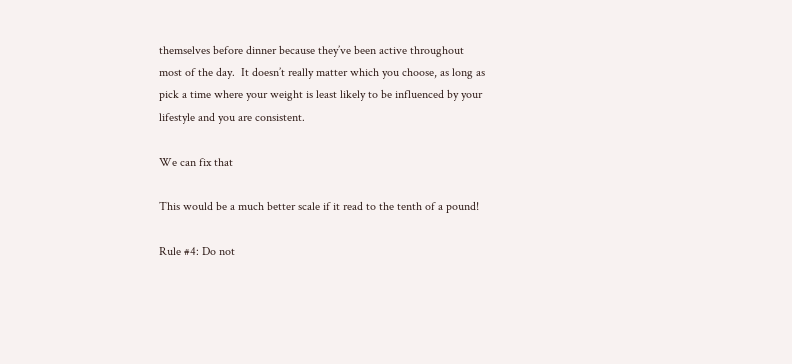themselves before dinner because they’ve been active throughout most of the day.  It doesn’t really matter which you choose, as long as pick a time where your weight is least likely to be influenced by your lifestyle and you are consistent.

We can fix that

This would be a much better scale if it read to the tenth of a pound!

Rule #4: Do not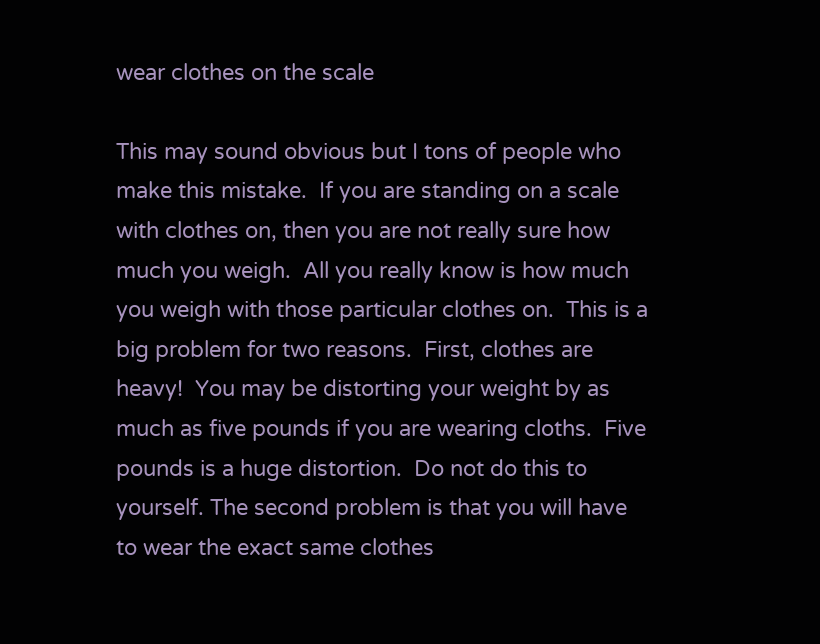wear clothes on the scale

This may sound obvious but I tons of people who make this mistake.  If you are standing on a scale with clothes on, then you are not really sure how much you weigh.  All you really know is how much you weigh with those particular clothes on.  This is a big problem for two reasons.  First, clothes are heavy!  You may be distorting your weight by as much as five pounds if you are wearing cloths.  Five pounds is a huge distortion.  Do not do this to yourself. The second problem is that you will have to wear the exact same clothes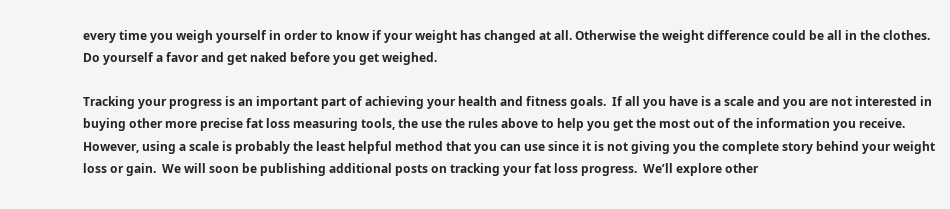every time you weigh yourself in order to know if your weight has changed at all. Otherwise the weight difference could be all in the clothes. Do yourself a favor and get naked before you get weighed.

Tracking your progress is an important part of achieving your health and fitness goals.  If all you have is a scale and you are not interested in buying other more precise fat loss measuring tools, the use the rules above to help you get the most out of the information you receive.  However, using a scale is probably the least helpful method that you can use since it is not giving you the complete story behind your weight loss or gain.  We will soon be publishing additional posts on tracking your fat loss progress.  We’ll explore other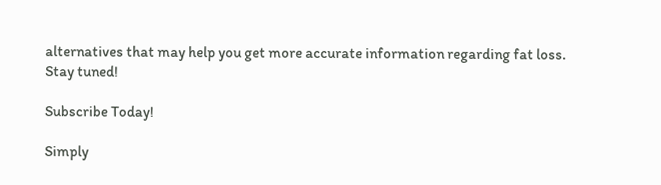alternatives that may help you get more accurate information regarding fat loss. Stay tuned!

Subscribe Today!

Simply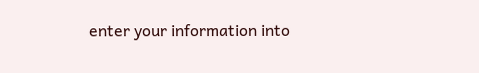enter your information into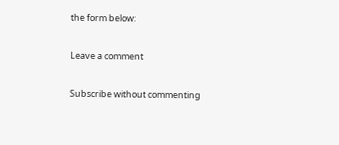the form below:

Leave a comment

Subscribe without commenting